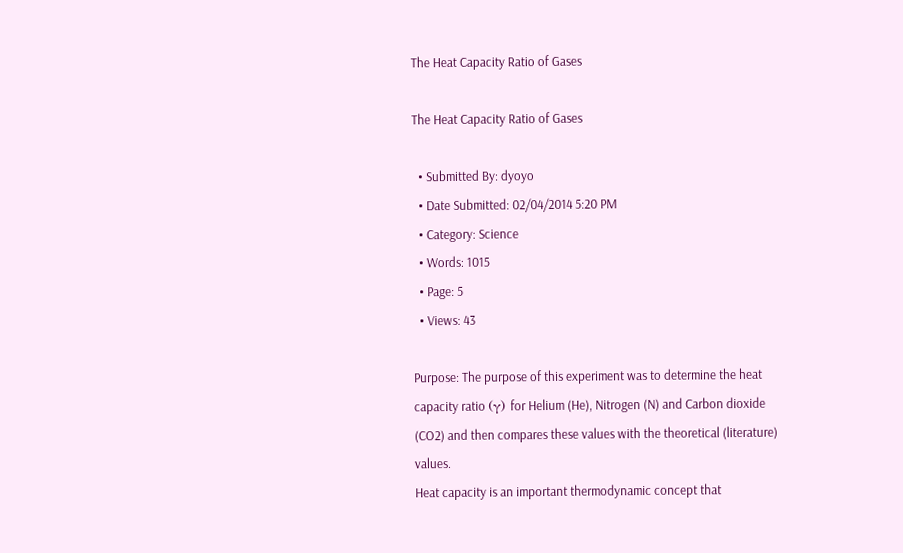The Heat Capacity Ratio of Gases

The Heat Capacity Ratio of Gases

  • Submitted By: dyoyo
  • Date Submitted: 02/04/2014 5:20 PM
  • Category: Science
  • Words: 1015
  • Page: 5
  • Views: 43

Purpose: The purpose of this experiment was to determine the heat capacity ratio (γ) for Helium (He), Nitrogen (N) and Carbon dioxide (CO2) and then compares these values with the theoretical (literature) values.
Heat capacity is an important thermodynamic concept that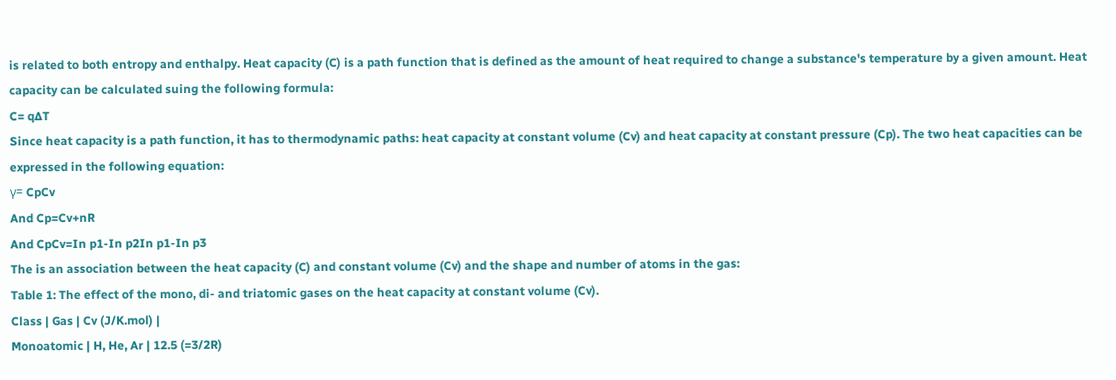is related to both entropy and enthalpy. Heat capacity (C) is a path function that is defined as the amount of heat required to change a substance's temperature by a given amount. Heat capacity can be calculated suing the following formula:
C= q∆T
Since heat capacity is a path function, it has to thermodynamic paths: heat capacity at constant volume (Cv) and heat capacity at constant pressure (Cp). The two heat capacities can be expressed in the following equation:
γ= CpCv
And Cp=Cv+nR
And CpCv=In p1-In p2In p1-In p3
The is an association between the heat capacity (C) and constant volume (Cv) and the shape and number of atoms in the gas:
Table 1: The effect of the mono, di- and triatomic gases on the heat capacity at constant volume (Cv).
Class | Gas | Cv (J/K.mol) |
Monoatomic | H, He, Ar | 12.5 (=3/2R)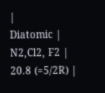|
Diatomic | N2,Cl2, F2 | 20.8 (=5/2R) |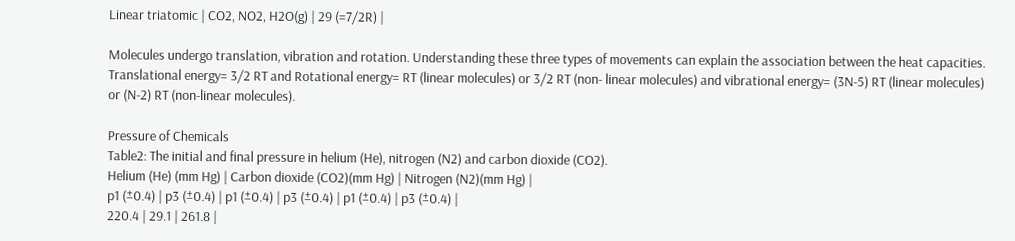Linear triatomic | CO2, NO2, H2O(g) | 29 (=7/2R) |

Molecules undergo translation, vibration and rotation. Understanding these three types of movements can explain the association between the heat capacities. Translational energy= 3/2 RT and Rotational energy= RT (linear molecules) or 3/2 RT (non- linear molecules) and vibrational energy= (3N-5) RT (linear molecules) or (N-2) RT (non-linear molecules).

Pressure of Chemicals
Table2: The initial and final pressure in helium (He), nitrogen (N2) and carbon dioxide (CO2).
Helium (He) (mm Hg) | Carbon dioxide (CO2)(mm Hg) | Nitrogen (N2)(mm Hg) |
p1 (±0.4) | p3 (±0.4) | p1 (±0.4) | p3 (±0.4) | p1 (±0.4) | p3 (±0.4) |
220.4 | 29.1 | 261.8 |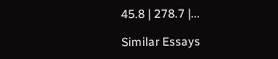45.8 | 278.7 |...

Similar Essays